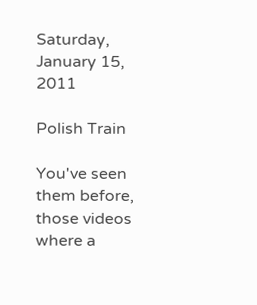Saturday, January 15, 2011

Polish Train

You've seen them before, those videos where a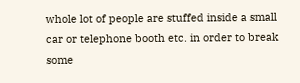whole lot of people are stuffed inside a small car or telephone booth etc. in order to break some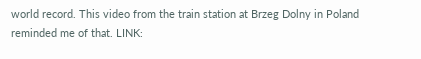world record. This video from the train station at Brzeg Dolny in Poland reminded me of that. LINK: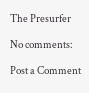The Presurfer

No comments:

Post a Comment